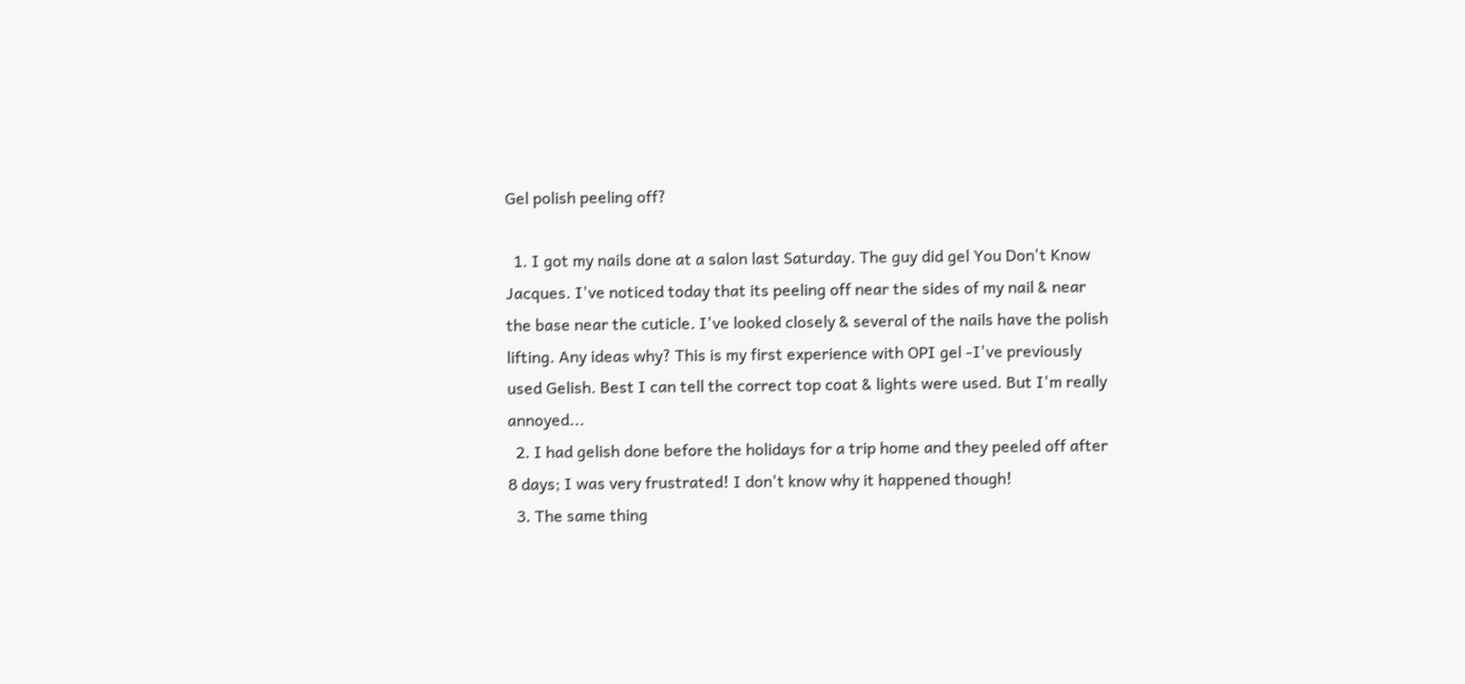Gel polish peeling off?

  1. I got my nails done at a salon last Saturday. The guy did gel You Don't Know Jacques. I've noticed today that its peeling off near the sides of my nail & near the base near the cuticle. I've looked closely & several of the nails have the polish lifting. Any ideas why? This is my first experience with OPI gel -I've previously used Gelish. Best I can tell the correct top coat & lights were used. But I'm really annoyed...
  2. I had gelish done before the holidays for a trip home and they peeled off after 8 days; I was very frustrated! I don't know why it happened though!
  3. The same thing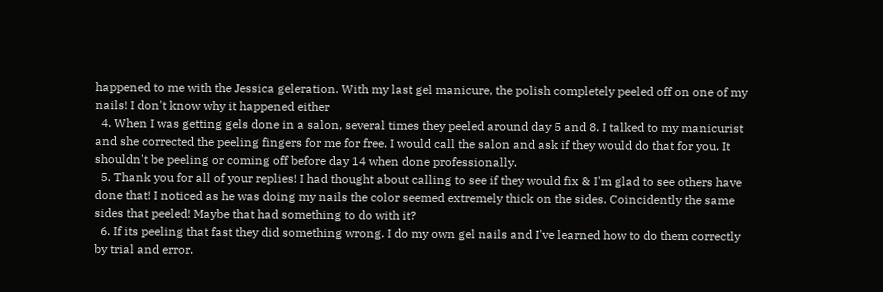happened to me with the Jessica geleration. With my last gel manicure, the polish completely peeled off on one of my nails! I don't know why it happened either
  4. When I was getting gels done in a salon, several times they peeled around day 5 and 8. I talked to my manicurist and she corrected the peeling fingers for me for free. I would call the salon and ask if they would do that for you. It shouldn't be peeling or coming off before day 14 when done professionally.
  5. Thank you for all of your replies! I had thought about calling to see if they would fix & I'm glad to see others have done that! I noticed as he was doing my nails the color seemed extremely thick on the sides. Coincidently the same sides that peeled! Maybe that had something to do with it?
  6. If its peeling that fast they did something wrong. I do my own gel nails and I've learned how to do them correctly by trial and error.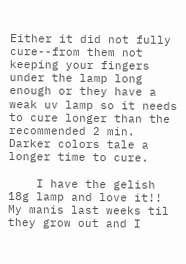Either it did not fully cure--from them not keeping your fingers under the lamp long enough or they have a weak uv lamp so it needs to cure longer than the recommended 2 min. Darker colors tale a longer time to cure.

    I have the gelish 18g lamp and love it!! My manis last weeks til they grow out and I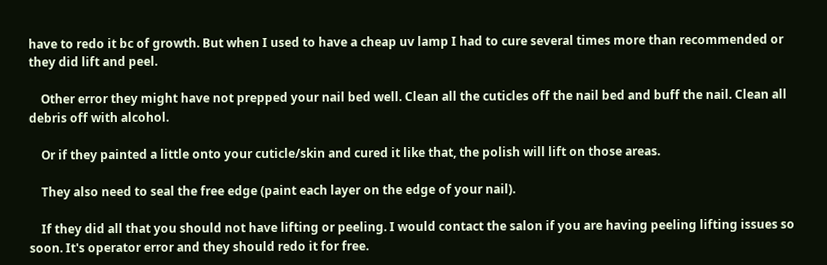have to redo it bc of growth. But when I used to have a cheap uv lamp I had to cure several times more than recommended or they did lift and peel.

    Other error they might have not prepped your nail bed well. Clean all the cuticles off the nail bed and buff the nail. Clean all debris off with alcohol.

    Or if they painted a little onto your cuticle/skin and cured it like that, the polish will lift on those areas.

    They also need to seal the free edge (paint each layer on the edge of your nail).

    If they did all that you should not have lifting or peeling. I would contact the salon if you are having peeling lifting issues so soon. It's operator error and they should redo it for free.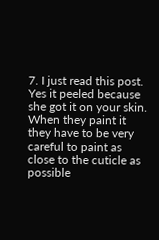7. I just read this post. Yes it peeled because she got it on your skin. When they paint it they have to be very careful to paint as close to the cuticle as possible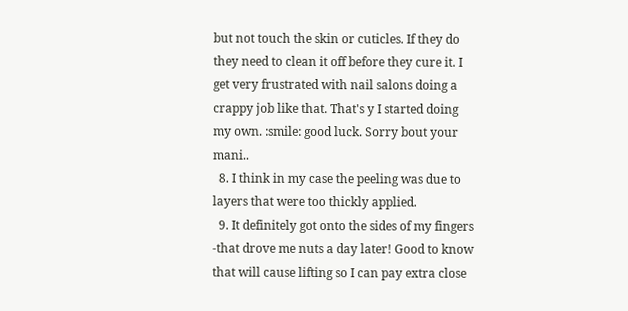but not touch the skin or cuticles. If they do they need to clean it off before they cure it. I get very frustrated with nail salons doing a crappy job like that. That's y I started doing my own. :smile: good luck. Sorry bout your mani..
  8. I think in my case the peeling was due to layers that were too thickly applied.
  9. It definitely got onto the sides of my fingers -that drove me nuts a day later! Good to know that will cause lifting so I can pay extra close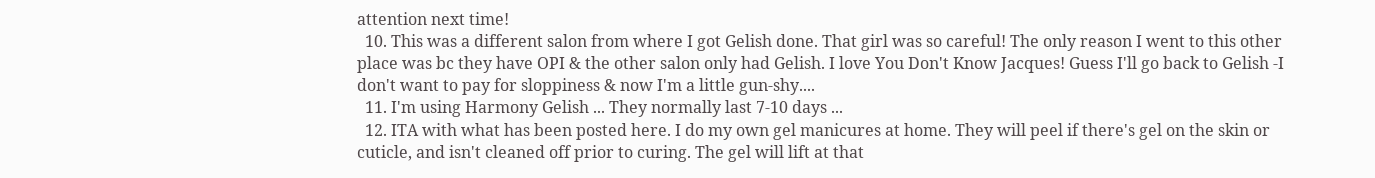attention next time!
  10. This was a different salon from where I got Gelish done. That girl was so careful! The only reason I went to this other place was bc they have OPI & the other salon only had Gelish. I love You Don't Know Jacques! Guess I'll go back to Gelish -I don't want to pay for sloppiness & now I'm a little gun-shy....
  11. I'm using Harmony Gelish ... They normally last 7-10 days ...
  12. ITA with what has been posted here. I do my own gel manicures at home. They will peel if there's gel on the skin or cuticle, and isn't cleaned off prior to curing. The gel will lift at that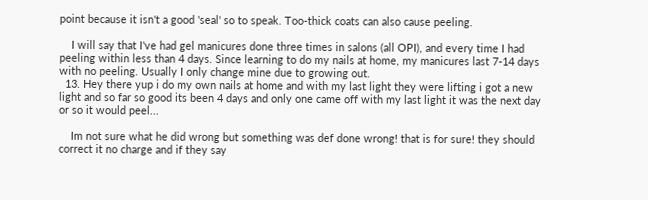point because it isn't a good 'seal' so to speak. Too-thick coats can also cause peeling.

    I will say that I've had gel manicures done three times in salons (all OPI), and every time I had peeling within less than 4 days. Since learning to do my nails at home, my manicures last 7-14 days with no peeling. Usually I only change mine due to growing out.
  13. Hey there yup i do my own nails at home and with my last light they were lifting i got a new light and so far so good its been 4 days and only one came off with my last light it was the next day or so it would peel...

    Im not sure what he did wrong but something was def done wrong! that is for sure! they should correct it no charge and if they say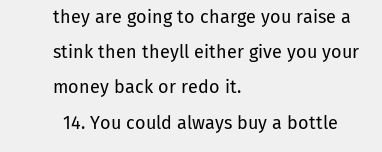they are going to charge you raise a stink then theyll either give you your money back or redo it.
  14. You could always buy a bottle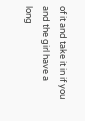of it and take it in if you and the girl have a long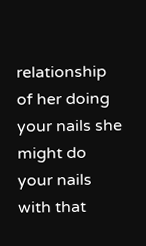relationship of her doing your nails she might do your nails with that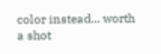color instead... worth a shot